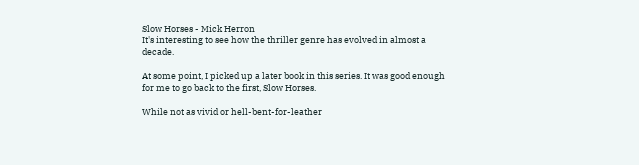Slow Horses - Mick Herron
It's interesting to see how the thriller genre has evolved in almost a decade.

At some point, I picked up a later book in this series. It was good enough for me to go back to the first, Slow Horses.

While not as vivid or hell-bent-for-leather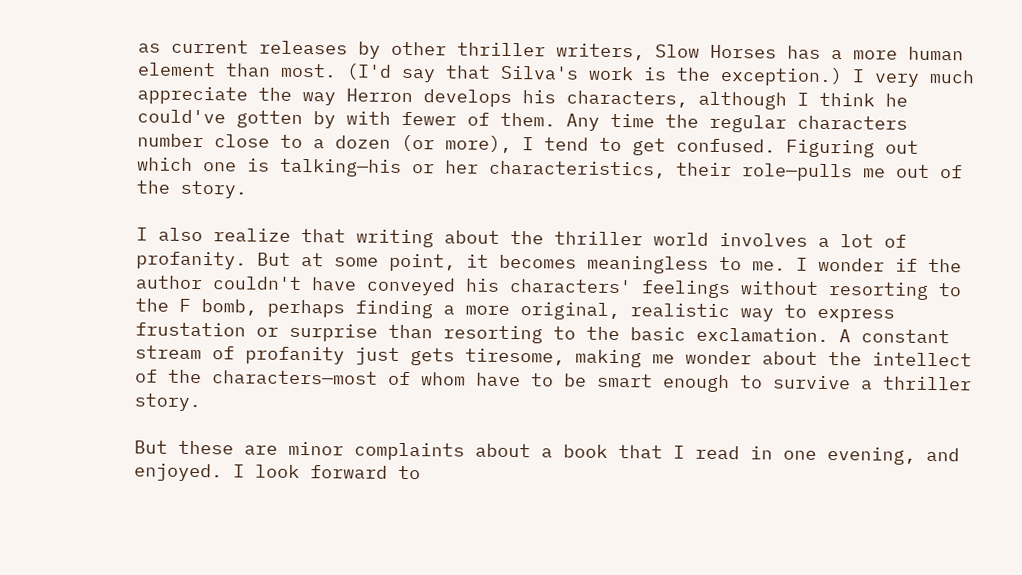as current releases by other thriller writers, Slow Horses has a more human element than most. (I'd say that Silva's work is the exception.) I very much appreciate the way Herron develops his characters, although I think he could've gotten by with fewer of them. Any time the regular characters number close to a dozen (or more), I tend to get confused. Figuring out which one is talking—his or her characteristics, their role—pulls me out of the story.

I also realize that writing about the thriller world involves a lot of profanity. But at some point, it becomes meaningless to me. I wonder if the author couldn't have conveyed his characters' feelings without resorting to the F bomb, perhaps finding a more original, realistic way to express frustation or surprise than resorting to the basic exclamation. A constant stream of profanity just gets tiresome, making me wonder about the intellect of the characters—most of whom have to be smart enough to survive a thriller story.

But these are minor complaints about a book that I read in one evening, and enjoyed. I look forward to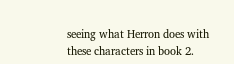seeing what Herron does with these characters in book 2.